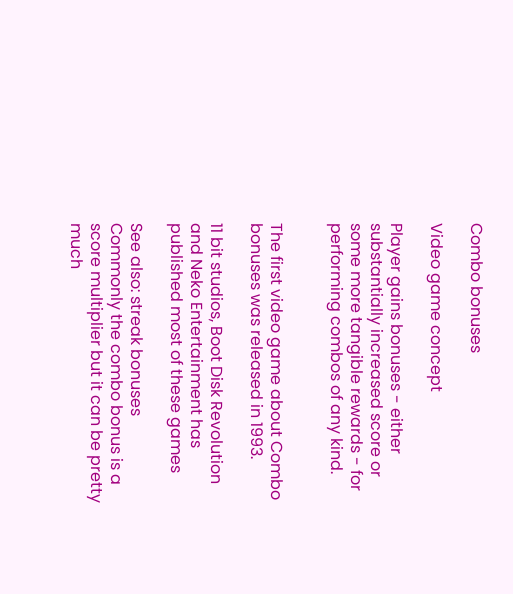Combo bonuses

Video game concept

Player gains bonuses - either substantially increased score or some more tangible rewards - for performing combos of any kind.


The first video game about Combo bonuses was released in 1993.

11 bit studios, Boot Disk Revolution and Neko Entertainment has published most of these games

See also: streak bonuses
Commonly the combo bonus is a score multiplier but it can be pretty much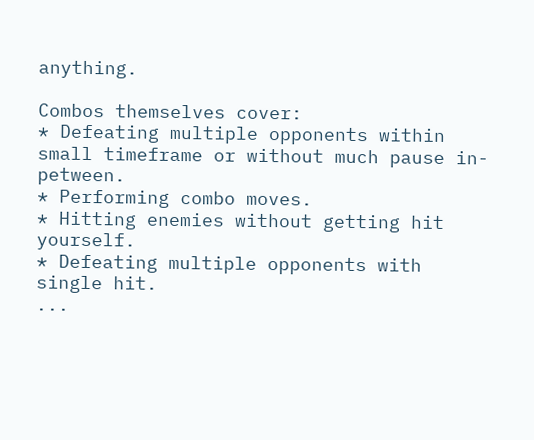anything.

Combos themselves cover:
* Defeating multiple opponents within small timeframe or without much pause in-petween.
* Performing combo moves.
* Hitting enemies without getting hit yourself.
* Defeating multiple opponents with single hit.
...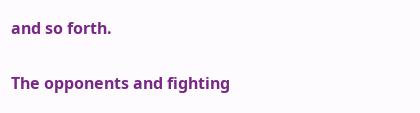and so forth.

The opponents and fighting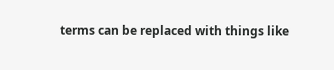terms can be replaced with things like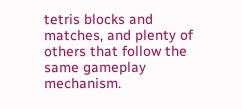tetris blocks and matches, and plenty of others that follow the same gameplay mechanism.